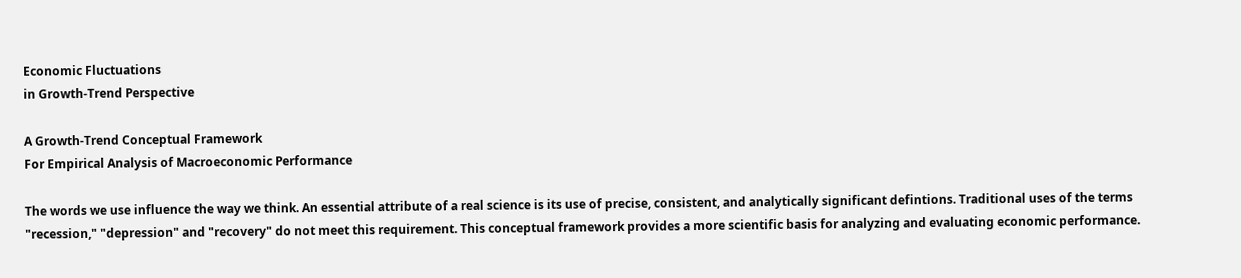Economic Fluctuations
in Growth-Trend Perspective

A Growth-Trend Conceptual Framework
For Empirical Analysis of Macroeconomic Performance

The words we use influence the way we think. An essential attribute of a real science is its use of precise, consistent, and analytically significant defintions. Traditional uses of the terms "recession," "depression" and "recovery" do not meet this requirement. This conceptual framework provides a more scientific basis for analyzing and evaluating economic performance.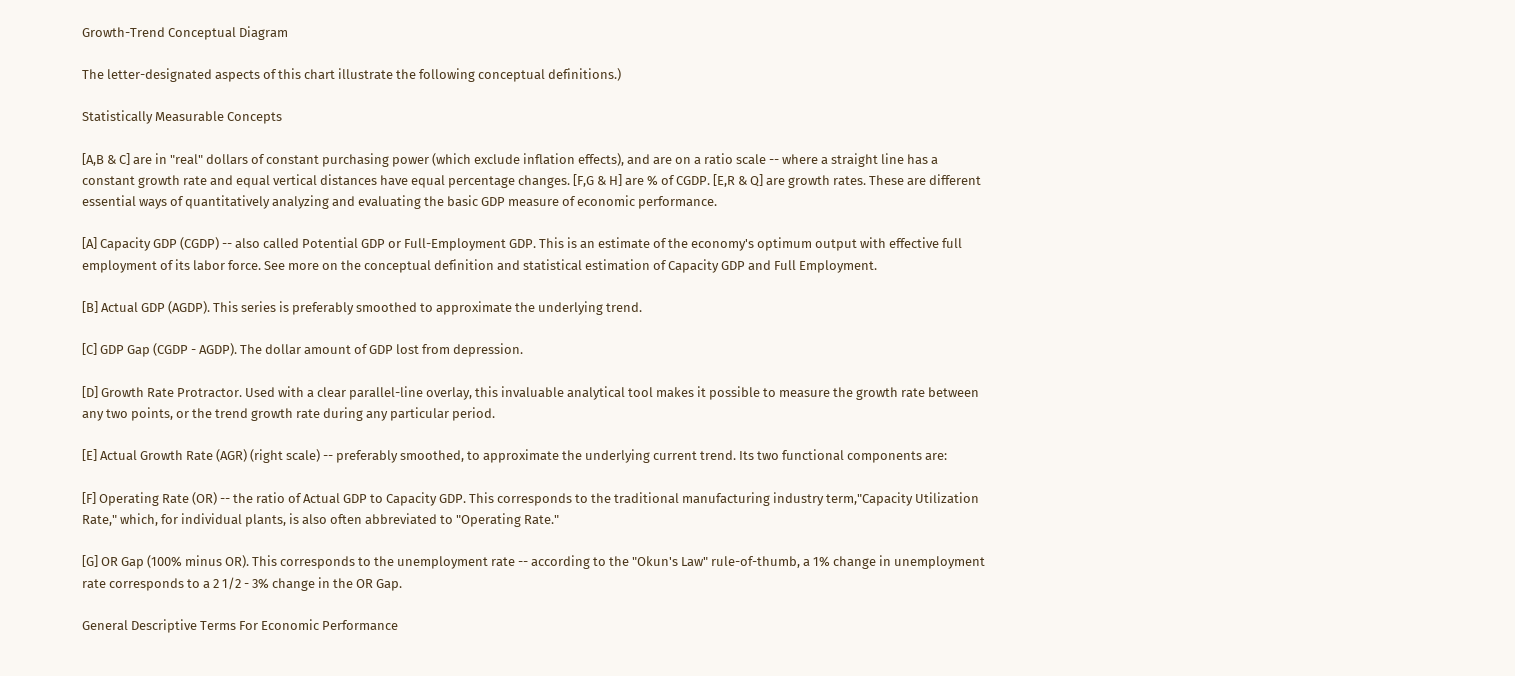Growth-Trend Conceptual Diagram

The letter-designated aspects of this chart illustrate the following conceptual definitions.)

Statistically Measurable Concepts

[A,B & C] are in "real" dollars of constant purchasing power (which exclude inflation effects), and are on a ratio scale -- where a straight line has a constant growth rate and equal vertical distances have equal percentage changes. [F,G & H] are % of CGDP. [E,R & Q] are growth rates. These are different essential ways of quantitatively analyzing and evaluating the basic GDP measure of economic performance.

[A] Capacity GDP (CGDP) -- also called Potential GDP or Full-Employment GDP. This is an estimate of the economy's optimum output with effective full employment of its labor force. See more on the conceptual definition and statistical estimation of Capacity GDP and Full Employment.

[B] Actual GDP (AGDP). This series is preferably smoothed to approximate the underlying trend.

[C] GDP Gap (CGDP - AGDP). The dollar amount of GDP lost from depression.

[D] Growth Rate Protractor. Used with a clear parallel-line overlay, this invaluable analytical tool makes it possible to measure the growth rate between any two points, or the trend growth rate during any particular period.

[E] Actual Growth Rate (AGR) (right scale) -- preferably smoothed, to approximate the underlying current trend. Its two functional components are:

[F] Operating Rate (OR) -- the ratio of Actual GDP to Capacity GDP. This corresponds to the traditional manufacturing industry term,"Capacity Utilization Rate," which, for individual plants, is also often abbreviated to "Operating Rate."

[G] OR Gap (100% minus OR). This corresponds to the unemployment rate -- according to the "Okun's Law" rule-of-thumb, a 1% change in unemployment rate corresponds to a 2 1/2 - 3% change in the OR Gap.

General Descriptive Terms For Economic Performance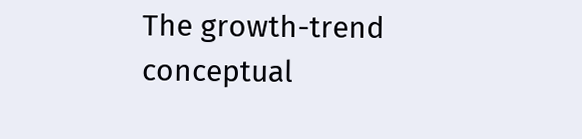The growth-trend conceptual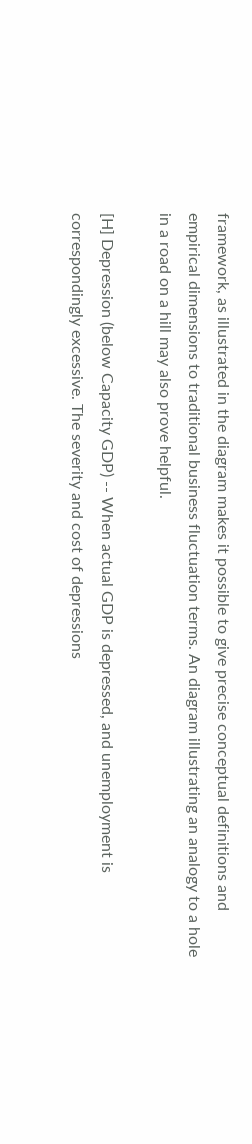framework, as illustrated in the diagram makes it possible to give precise conceptual definitions and empirical dimensions to traditional business fluctuation terms. An diagram illustrating an analogy to a hole in a road on a hill may also prove helpful.

[H] Depression (below Capacity GDP) -- When actual GDP is depressed, and unemployment is correspondingly excessive. The severity and cost of depressions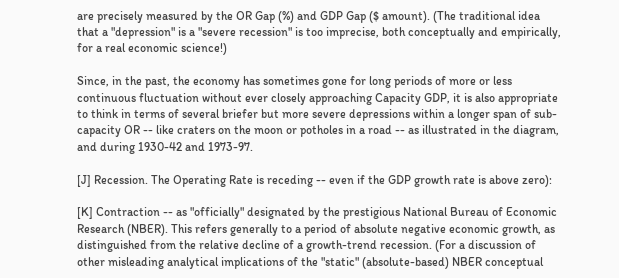are precisely measured by the OR Gap (%) and GDP Gap ($ amount). (The traditional idea that a "depression" is a "severe recession" is too imprecise, both conceptually and empirically, for a real economic science!)

Since, in the past, the economy has sometimes gone for long periods of more or less continuous fluctuation without ever closely approaching Capacity GDP, it is also appropriate to think in terms of several briefer but more severe depressions within a longer span of sub-capacity OR -- like craters on the moon or potholes in a road -- as illustrated in the diagram, and during 1930-42 and 1973-97.

[J] Recession. The Operating Rate is receding -- even if the GDP growth rate is above zero):

[K] Contraction -- as "officially" designated by the prestigious National Bureau of Economic Research (NBER). This refers generally to a period of absolute negative economic growth, as distinguished from the relative decline of a growth-trend recession. (For a discussion of other misleading analytical implications of the "static" (absolute-based) NBER conceptual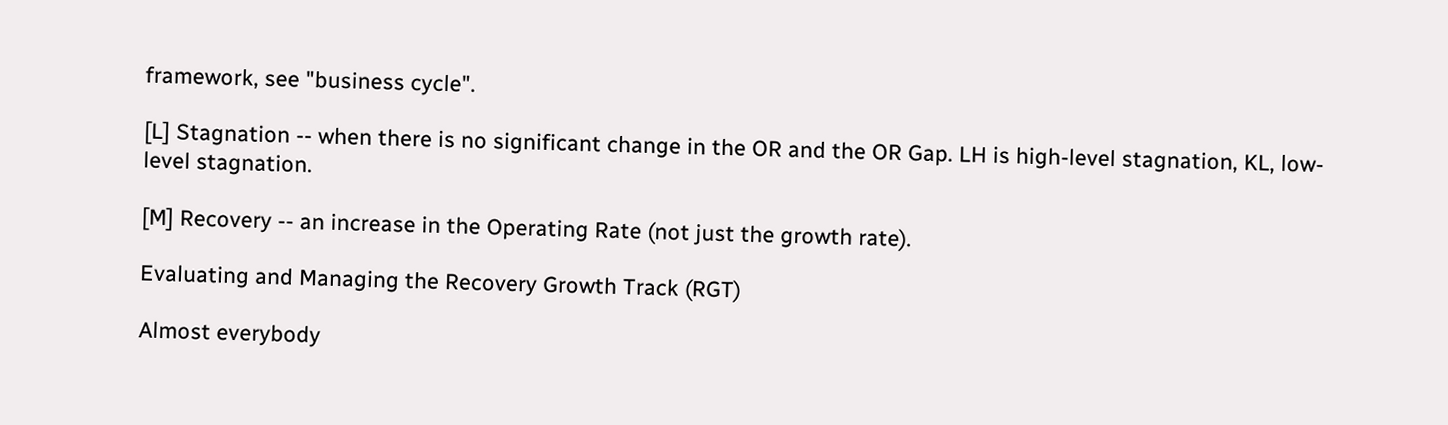framework, see "business cycle".

[L] Stagnation -- when there is no significant change in the OR and the OR Gap. LH is high-level stagnation, KL, low-level stagnation.

[M] Recovery -- an increase in the Operating Rate (not just the growth rate).

Evaluating and Managing the Recovery Growth Track (RGT)

Almost everybody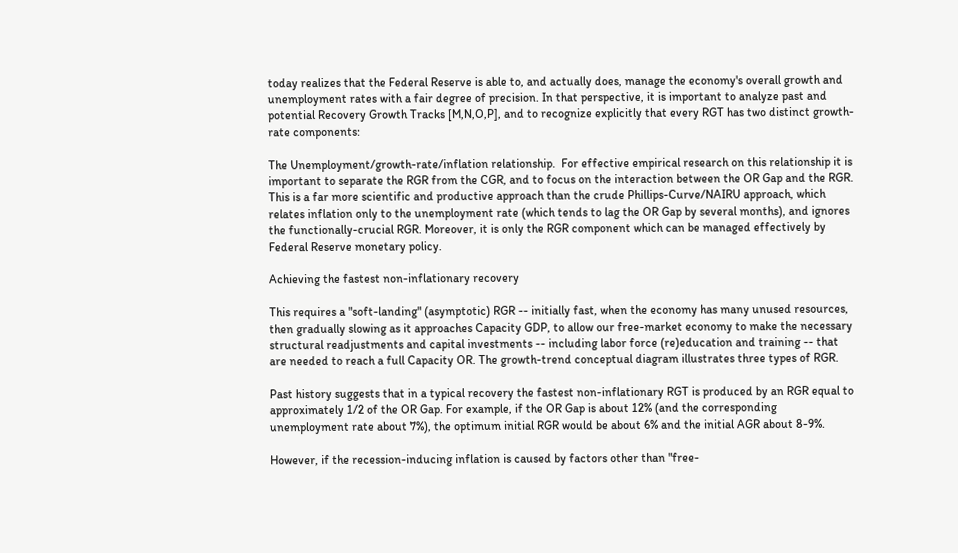today realizes that the Federal Reserve is able to, and actually does, manage the economy's overall growth and unemployment rates with a fair degree of precision. In that perspective, it is important to analyze past and potential Recovery Growth Tracks [M,N,O,P], and to recognize explicitly that every RGT has two distinct growth-rate components:

The Unemployment/growth-rate/inflation relationship.  For effective empirical research on this relationship it is important to separate the RGR from the CGR, and to focus on the interaction between the OR Gap and the RGR. This is a far more scientific and productive approach than the crude Phillips-Curve/NAIRU approach, which relates inflation only to the unemployment rate (which tends to lag the OR Gap by several months), and ignores the functionally-crucial RGR. Moreover, it is only the RGR component which can be managed effectively by Federal Reserve monetary policy.

Achieving the fastest non-inflationary recovery

This requires a "soft-landing" (asymptotic) RGR -- initially fast, when the economy has many unused resources, then gradually slowing as it approaches Capacity GDP, to allow our free-market economy to make the necessary structural readjustments and capital investments -- including labor force (re)education and training -- that are needed to reach a full Capacity OR. The growth-trend conceptual diagram illustrates three types of RGR.

Past history suggests that in a typical recovery the fastest non-inflationary RGT is produced by an RGR equal to approximately 1/2 of the OR Gap. For example, if the OR Gap is about 12% (and the corresponding unemployment rate about 7%), the optimum initial RGR would be about 6% and the initial AGR about 8-9%.

However, if the recession-inducing inflation is caused by factors other than "free-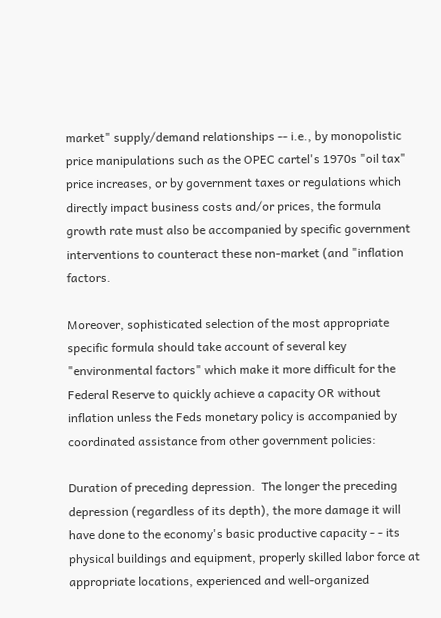market" supply/demand relationships -- i.e., by monopolistic price manipulations such as the OPEC cartel's 1970s "oil tax" price increases, or by government taxes or regulations which directly impact business costs and/or prices, the formula growth rate must also be accompanied by specific government interventions to counteract these non-market (and "inflation factors.

Moreover, sophisticated selection of the most appropriate specific formula should take account of several key "environmental factors" which make it more difficult for the Federal Reserve to quickly achieve a capacity OR without inflation unless the Feds monetary policy is accompanied by coordinated assistance from other government policies:

Duration of preceding depression.  The longer the preceding depression (regardless of its depth), the more damage it will have done to the economy's basic productive capacity - - its physical buildings and equipment, properly skilled labor force at appropriate locations, experienced and well-organized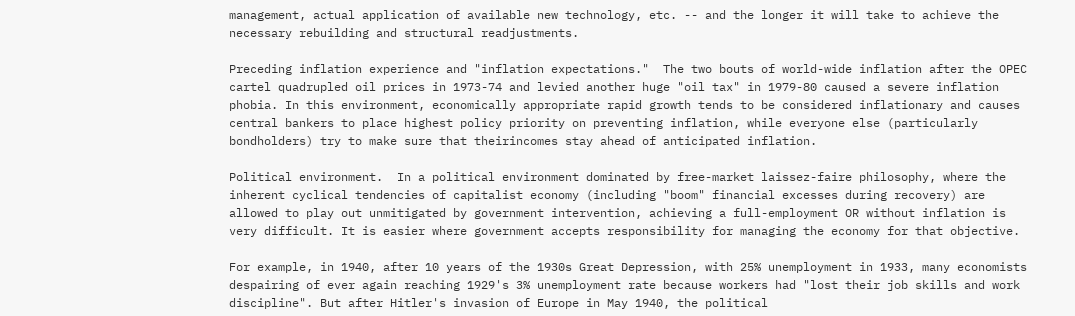management, actual application of available new technology, etc. -- and the longer it will take to achieve the necessary rebuilding and structural readjustments.

Preceding inflation experience and "inflation expectations."  The two bouts of world-wide inflation after the OPEC cartel quadrupled oil prices in 1973-74 and levied another huge "oil tax" in 1979-80 caused a severe inflation phobia. In this environment, economically appropriate rapid growth tends to be considered inflationary and causes central bankers to place highest policy priority on preventing inflation, while everyone else (particularly bondholders) try to make sure that theirincomes stay ahead of anticipated inflation.

Political environment.  In a political environment dominated by free-market laissez-faire philosophy, where the inherent cyclical tendencies of capitalist economy (including "boom" financial excesses during recovery) are allowed to play out unmitigated by government intervention, achieving a full-employment OR without inflation is very difficult. It is easier where government accepts responsibility for managing the economy for that objective.

For example, in 1940, after 10 years of the 1930s Great Depression, with 25% unemployment in 1933, many economists despairing of ever again reaching 1929's 3% unemployment rate because workers had "lost their job skills and work discipline". But after Hitler's invasion of Europe in May 1940, the political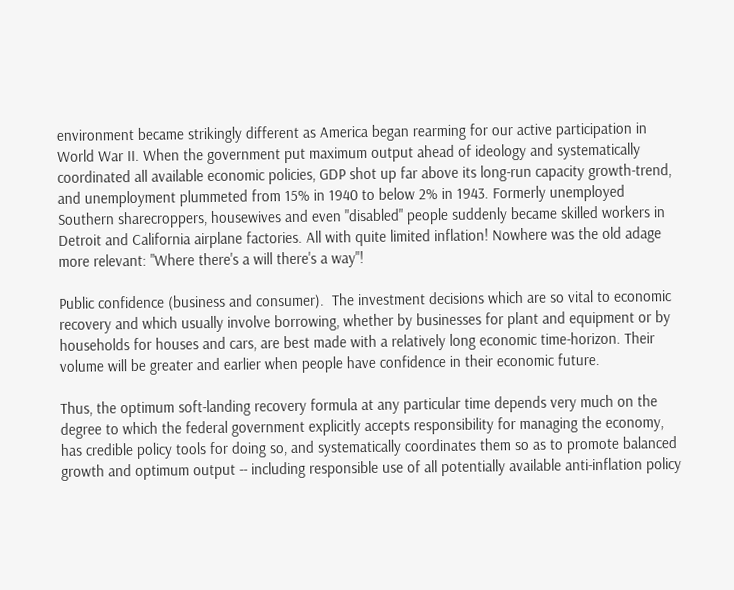environment became strikingly different as America began rearming for our active participation in World War II. When the government put maximum output ahead of ideology and systematically coordinated all available economic policies, GDP shot up far above its long-run capacity growth-trend, and unemployment plummeted from 15% in 1940 to below 2% in 1943. Formerly unemployed Southern sharecroppers, housewives and even "disabled" people suddenly became skilled workers in Detroit and California airplane factories. All with quite limited inflation! Nowhere was the old adage more relevant: "Where there's a will there's a way"!

Public confidence (business and consumer).  The investment decisions which are so vital to economic recovery and which usually involve borrowing, whether by businesses for plant and equipment or by households for houses and cars, are best made with a relatively long economic time-horizon. Their volume will be greater and earlier when people have confidence in their economic future.

Thus, the optimum soft-landing recovery formula at any particular time depends very much on the degree to which the federal government explicitly accepts responsibility for managing the economy, has credible policy tools for doing so, and systematically coordinates them so as to promote balanced growth and optimum output -- including responsible use of all potentially available anti-inflation policy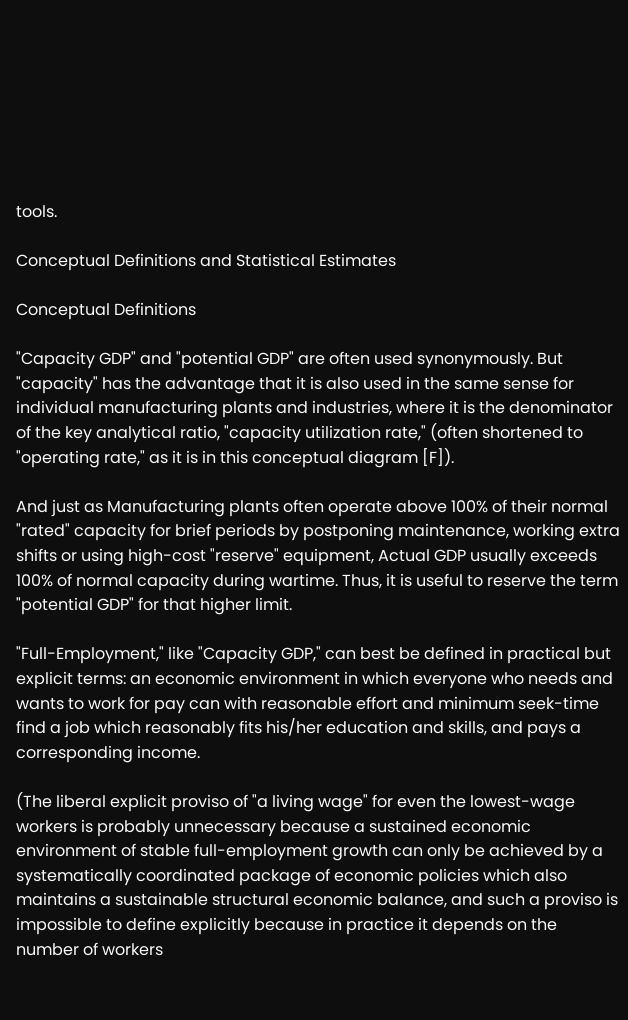tools.

Conceptual Definitions and Statistical Estimates

Conceptual Definitions

"Capacity GDP" and "potential GDP" are often used synonymously. But "capacity" has the advantage that it is also used in the same sense for individual manufacturing plants and industries, where it is the denominator of the key analytical ratio, "capacity utilization rate," (often shortened to "operating rate," as it is in this conceptual diagram [F]).

And just as Manufacturing plants often operate above 100% of their normal "rated" capacity for brief periods by postponing maintenance, working extra shifts or using high-cost "reserve" equipment, Actual GDP usually exceeds 100% of normal capacity during wartime. Thus, it is useful to reserve the term "potential GDP" for that higher limit.

"Full-Employment," like "Capacity GDP," can best be defined in practical but explicit terms: an economic environment in which everyone who needs and wants to work for pay can with reasonable effort and minimum seek-time find a job which reasonably fits his/her education and skills, and pays a corresponding income.

(The liberal explicit proviso of "a living wage" for even the lowest-wage workers is probably unnecessary because a sustained economic environment of stable full-employment growth can only be achieved by a systematically coordinated package of economic policies which also maintains a sustainable structural economic balance, and such a proviso is impossible to define explicitly because in practice it depends on the number of workers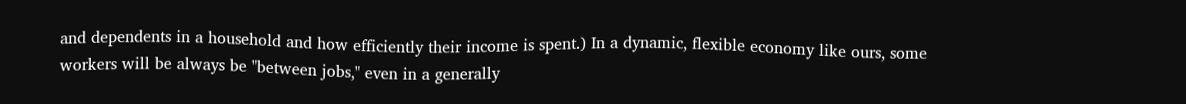and dependents in a household and how efficiently their income is spent.) In a dynamic, flexible economy like ours, some workers will be always be "between jobs," even in a generally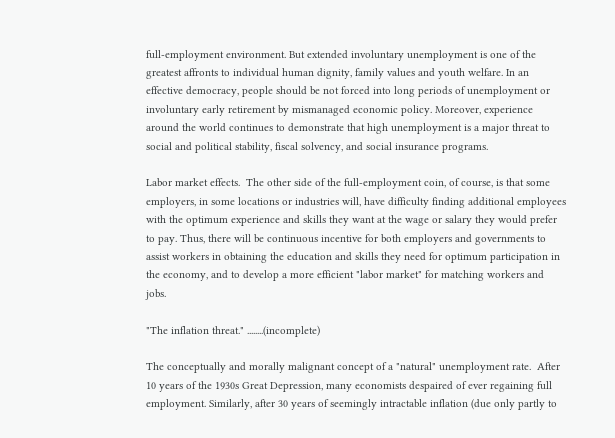full-employment environment. But extended involuntary unemployment is one of the greatest affronts to individual human dignity, family values and youth welfare. In an effective democracy, people should be not forced into long periods of unemployment or involuntary early retirement by mismanaged economic policy. Moreover, experience around the world continues to demonstrate that high unemployment is a major threat to social and political stability, fiscal solvency, and social insurance programs.

Labor market effects.  The other side of the full-employment coin, of course, is that some employers, in some locations or industries will, have difficulty finding additional employees with the optimum experience and skills they want at the wage or salary they would prefer to pay. Thus, there will be continuous incentive for both employers and governments to assist workers in obtaining the education and skills they need for optimum participation in the economy, and to develop a more efficient "labor market" for matching workers and jobs.

"The inflation threat." ........(incomplete)

The conceptually and morally malignant concept of a "natural" unemployment rate.  After 10 years of the 1930s Great Depression, many economists despaired of ever regaining full employment. Similarly, after 30 years of seemingly intractable inflation (due only partly to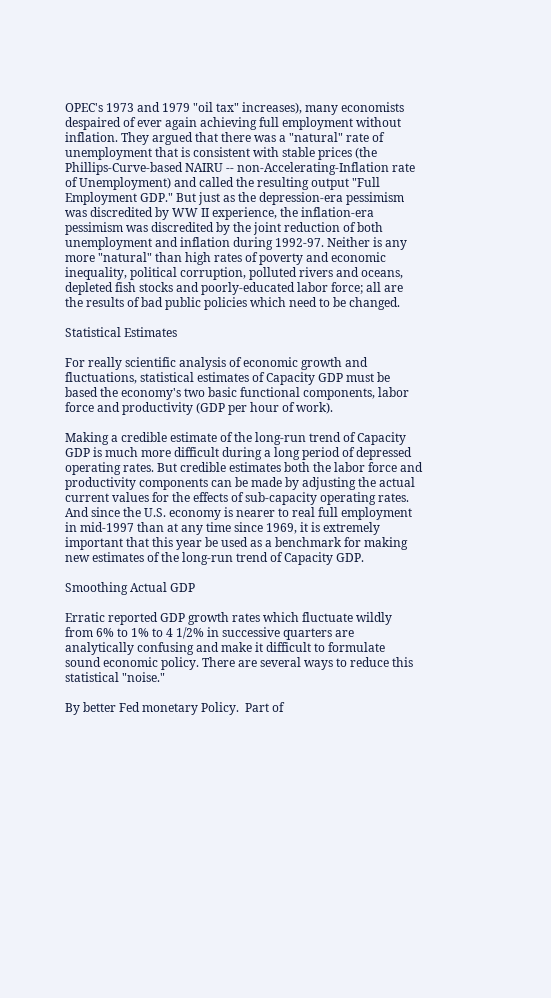OPEC's 1973 and 1979 "oil tax" increases), many economists despaired of ever again achieving full employment without inflation. They argued that there was a "natural" rate of unemployment that is consistent with stable prices (the Phillips-Curve-based NAIRU -- non-Accelerating-Inflation rate of Unemployment) and called the resulting output "Full Employment GDP." But just as the depression-era pessimism was discredited by WW II experience, the inflation-era pessimism was discredited by the joint reduction of both unemployment and inflation during 1992-97. Neither is any more "natural" than high rates of poverty and economic inequality, political corruption, polluted rivers and oceans, depleted fish stocks and poorly-educated labor force; all are the results of bad public policies which need to be changed.

Statistical Estimates

For really scientific analysis of economic growth and fluctuations, statistical estimates of Capacity GDP must be based the economy's two basic functional components, labor force and productivity (GDP per hour of work).

Making a credible estimate of the long-run trend of Capacity GDP is much more difficult during a long period of depressed operating rates. But credible estimates both the labor force and productivity components can be made by adjusting the actual current values for the effects of sub-capacity operating rates. And since the U.S. economy is nearer to real full employment in mid-1997 than at any time since 1969, it is extremely important that this year be used as a benchmark for making new estimates of the long-run trend of Capacity GDP.

Smoothing Actual GDP

Erratic reported GDP growth rates which fluctuate wildly from 6% to 1% to 4 1/2% in successive quarters are analytically confusing and make it difficult to formulate sound economic policy. There are several ways to reduce this statistical "noise."

By better Fed monetary Policy.  Part of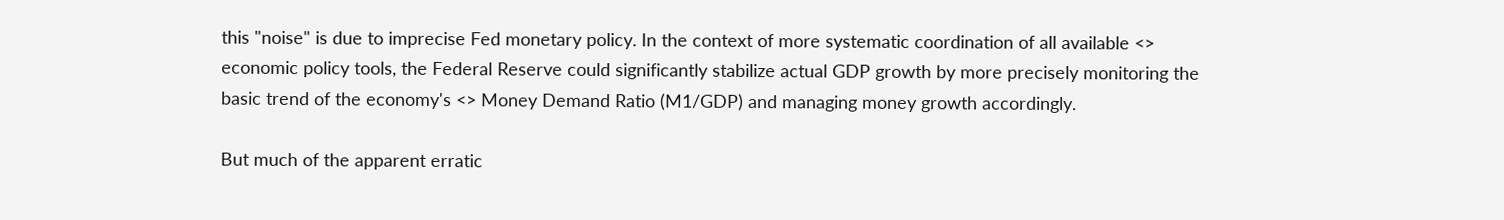this "noise" is due to imprecise Fed monetary policy. In the context of more systematic coordination of all available <> economic policy tools, the Federal Reserve could significantly stabilize actual GDP growth by more precisely monitoring the basic trend of the economy's <> Money Demand Ratio (M1/GDP) and managing money growth accordingly.

But much of the apparent erratic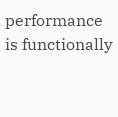performance is functionally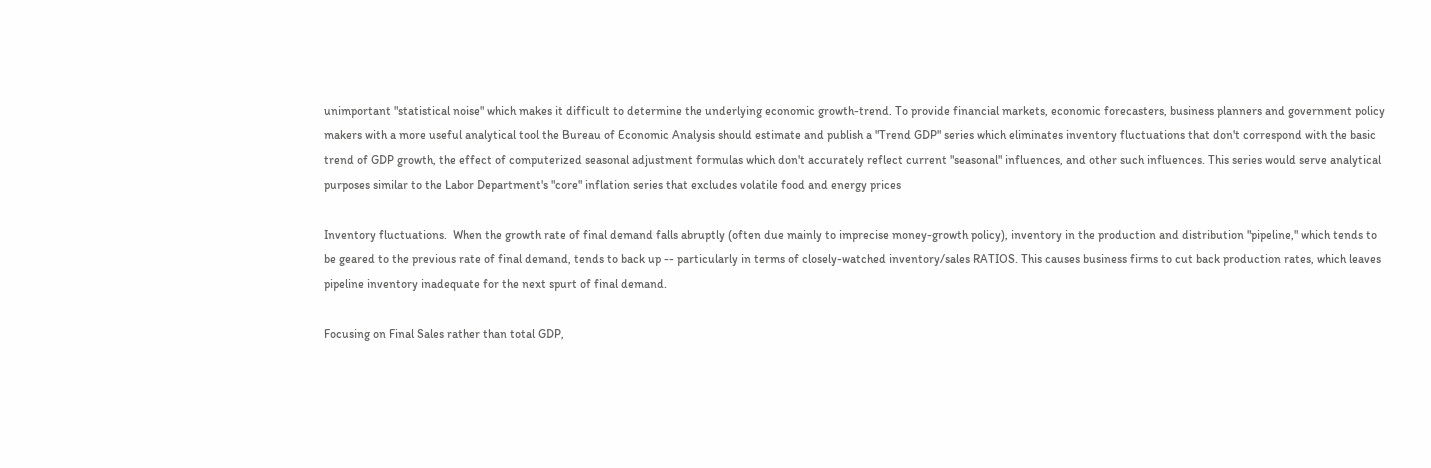unimportant "statistical noise" which makes it difficult to determine the underlying economic growth-trend. To provide financial markets, economic forecasters, business planners and government policy makers with a more useful analytical tool the Bureau of Economic Analysis should estimate and publish a "Trend GDP" series which eliminates inventory fluctuations that don't correspond with the basic trend of GDP growth, the effect of computerized seasonal adjustment formulas which don't accurately reflect current "seasonal" influences, and other such influences. This series would serve analytical purposes similar to the Labor Department's "core" inflation series that excludes volatile food and energy prices

Inventory fluctuations.  When the growth rate of final demand falls abruptly (often due mainly to imprecise money-growth policy), inventory in the production and distribution "pipeline," which tends to be geared to the previous rate of final demand, tends to back up -- particularly in terms of closely-watched inventory/sales RATIOS. This causes business firms to cut back production rates, which leaves pipeline inventory inadequate for the next spurt of final demand.

Focusing on Final Sales rather than total GDP,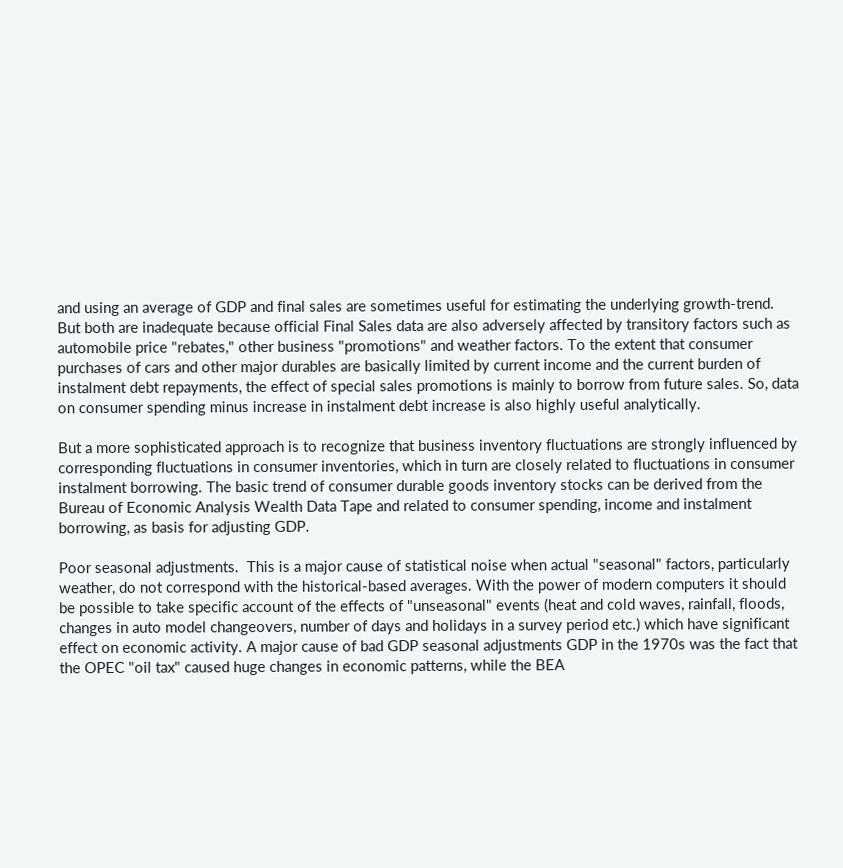and using an average of GDP and final sales are sometimes useful for estimating the underlying growth-trend. But both are inadequate because official Final Sales data are also adversely affected by transitory factors such as automobile price "rebates," other business "promotions" and weather factors. To the extent that consumer purchases of cars and other major durables are basically limited by current income and the current burden of instalment debt repayments, the effect of special sales promotions is mainly to borrow from future sales. So, data on consumer spending minus increase in instalment debt increase is also highly useful analytically.

But a more sophisticated approach is to recognize that business inventory fluctuations are strongly influenced by corresponding fluctuations in consumer inventories, which in turn are closely related to fluctuations in consumer instalment borrowing. The basic trend of consumer durable goods inventory stocks can be derived from the Bureau of Economic Analysis Wealth Data Tape and related to consumer spending, income and instalment borrowing, as basis for adjusting GDP.

Poor seasonal adjustments.  This is a major cause of statistical noise when actual "seasonal" factors, particularly weather, do not correspond with the historical-based averages. With the power of modern computers it should be possible to take specific account of the effects of "unseasonal" events (heat and cold waves, rainfall, floods, changes in auto model changeovers, number of days and holidays in a survey period etc.) which have significant effect on economic activity. A major cause of bad GDP seasonal adjustments GDP in the 1970s was the fact that the OPEC "oil tax" caused huge changes in economic patterns, while the BEA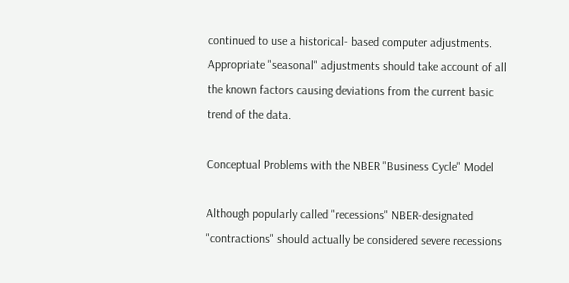continued to use a historical- based computer adjustments. Appropriate "seasonal" adjustments should take account of all the known factors causing deviations from the current basic trend of the data.

Conceptual Problems with the NBER "Business Cycle" Model

Although popularly called "recessions" NBER-designated "contractions" should actually be considered severe recessions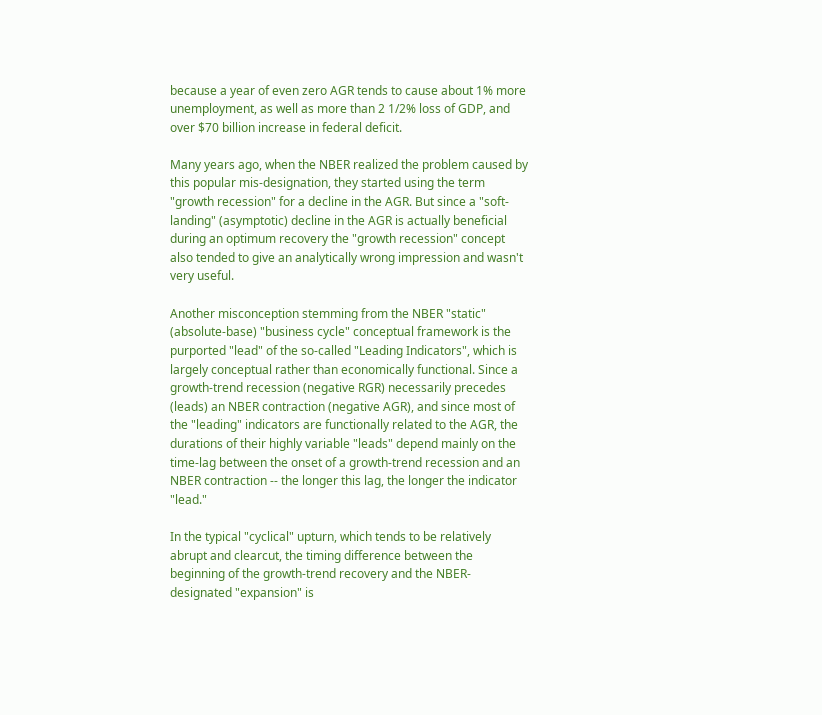because a year of even zero AGR tends to cause about 1% more unemployment, as well as more than 2 1/2% loss of GDP, and over $70 billion increase in federal deficit.

Many years ago, when the NBER realized the problem caused by this popular mis-designation, they started using the term "growth recession" for a decline in the AGR. But since a "soft-landing" (asymptotic) decline in the AGR is actually beneficial during an optimum recovery the "growth recession" concept also tended to give an analytically wrong impression and wasn't very useful.

Another misconception stemming from the NBER "static" (absolute-base) "business cycle" conceptual framework is the purported "lead" of the so-called "Leading Indicators", which is largely conceptual rather than economically functional. Since a growth-trend recession (negative RGR) necessarily precedes (leads) an NBER contraction (negative AGR), and since most of the "leading" indicators are functionally related to the AGR, the durations of their highly variable "leads" depend mainly on the time-lag between the onset of a growth-trend recession and an NBER contraction -- the longer this lag, the longer the indicator "lead."

In the typical "cyclical" upturn, which tends to be relatively abrupt and clearcut, the timing difference between the beginning of the growth-trend recovery and the NBER-designated "expansion" is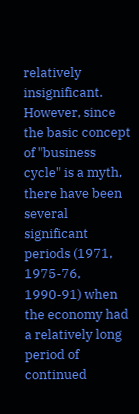relatively insignificant. However, since the basic concept of "business cycle" is a myth, there have been several significant periods (1971, 1975-76, 1990-91) when the economy had a relatively long period of continued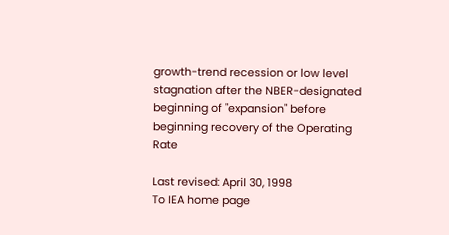growth-trend recession or low level stagnation after the NBER-designated beginning of "expansion" before beginning recovery of the Operating Rate

Last revised: April 30, 1998
To IEA home page